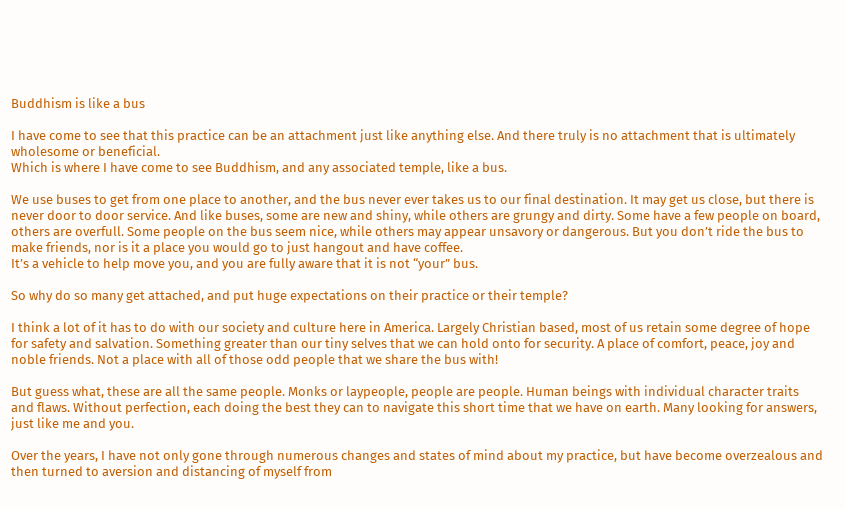Buddhism is like a bus

I have come to see that this practice can be an attachment just like anything else. And there truly is no attachment that is ultimately wholesome or beneficial.
Which is where I have come to see Buddhism, and any associated temple, like a bus.

We use buses to get from one place to another, and the bus never ever takes us to our final destination. It may get us close, but there is never door to door service. And like buses, some are new and shiny, while others are grungy and dirty. Some have a few people on board, others are overfull. Some people on the bus seem nice, while others may appear unsavory or dangerous. But you don’t ride the bus to make friends, nor is it a place you would go to just hangout and have coffee.
It’s a vehicle to help move you, and you are fully aware that it is not “your” bus.

So why do so many get attached, and put huge expectations on their practice or their temple?

I think a lot of it has to do with our society and culture here in America. Largely Christian based, most of us retain some degree of hope for safety and salvation. Something greater than our tiny selves that we can hold onto for security. A place of comfort, peace, joy and noble friends. Not a place with all of those odd people that we share the bus with!

But guess what, these are all the same people. Monks or laypeople, people are people. Human beings with individual character traits and flaws. Without perfection, each doing the best they can to navigate this short time that we have on earth. Many looking for answers, just like me and you.

Over the years, I have not only gone through numerous changes and states of mind about my practice, but have become overzealous and then turned to aversion and distancing of myself from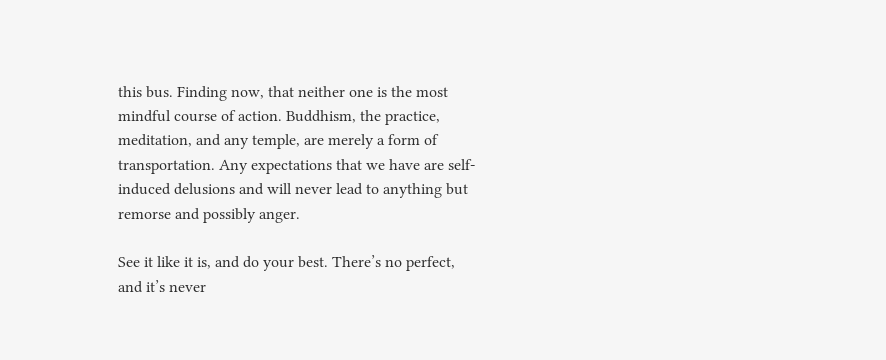this bus. Finding now, that neither one is the most mindful course of action. Buddhism, the practice, meditation, and any temple, are merely a form of transportation. Any expectations that we have are self-induced delusions and will never lead to anything but remorse and possibly anger.

See it like it is, and do your best. There’s no perfect, and it’s never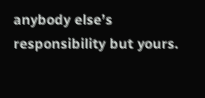anybody else’s responsibility but yours.